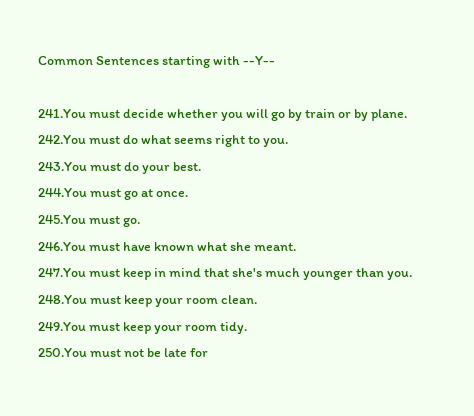Common Sentences starting with --Y--

241.You must decide whether you will go by train or by plane.
242.You must do what seems right to you.
243.You must do your best.
244.You must go at once.
245.You must go.
246.You must have known what she meant.
247.You must keep in mind that she's much younger than you.
248.You must keep your room clean.
249.You must keep your room tidy.
250.You must not be late for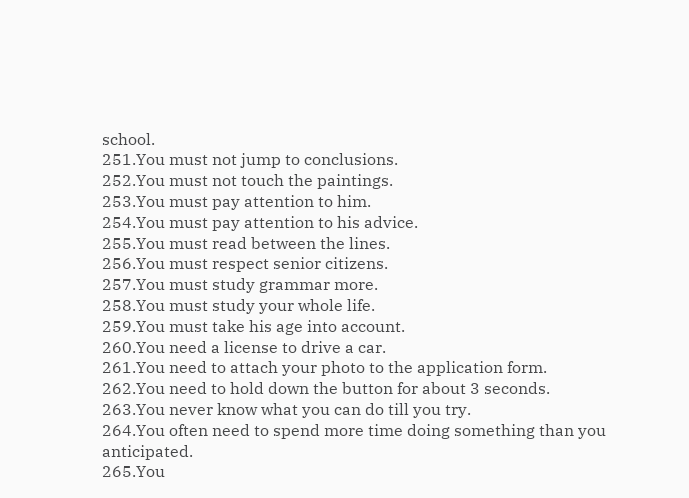school.
251.You must not jump to conclusions.
252.You must not touch the paintings.
253.You must pay attention to him.
254.You must pay attention to his advice.
255.You must read between the lines.
256.You must respect senior citizens.
257.You must study grammar more.
258.You must study your whole life.
259.You must take his age into account.
260.You need a license to drive a car.
261.You need to attach your photo to the application form.
262.You need to hold down the button for about 3 seconds.
263.You never know what you can do till you try.
264.You often need to spend more time doing something than you anticipated.
265.You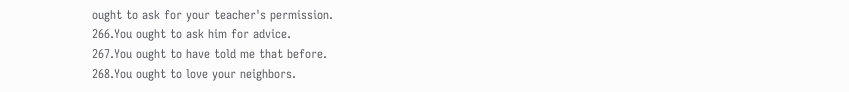ought to ask for your teacher's permission.
266.You ought to ask him for advice.
267.You ought to have told me that before.
268.You ought to love your neighbors.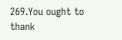269.You ought to thank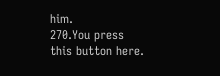him.
270.You press this button here.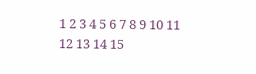1 2 3 4 5 6 7 8 9 10 11 12 13 14 15